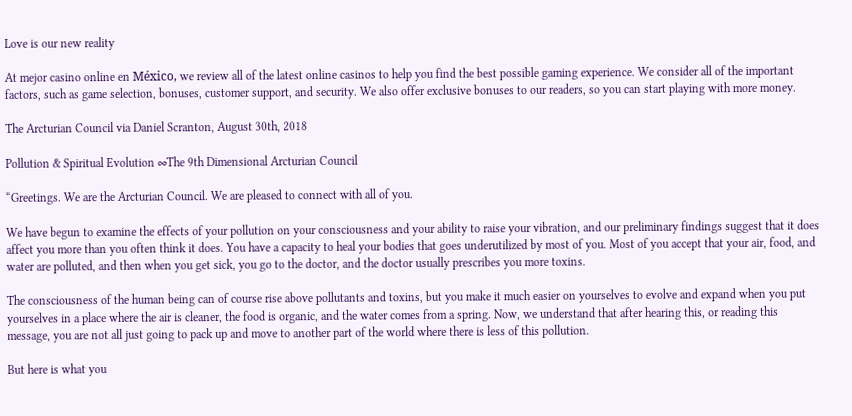Love is our new reality

At mejor casino online en México, we review all of the latest online casinos to help you find the best possible gaming experience. We consider all of the important factors, such as game selection, bonuses, customer support, and security. We also offer exclusive bonuses to our readers, so you can start playing with more money.

The Arcturian Council via Daniel Scranton, August 30th, 2018

Pollution & Spiritual Evolution ∞The 9th Dimensional Arcturian Council

“Greetings. We are the Arcturian Council. We are pleased to connect with all of you.

We have begun to examine the effects of your pollution on your consciousness and your ability to raise your vibration, and our preliminary findings suggest that it does affect you more than you often think it does. You have a capacity to heal your bodies that goes underutilized by most of you. Most of you accept that your air, food, and water are polluted, and then when you get sick, you go to the doctor, and the doctor usually prescribes you more toxins.

The consciousness of the human being can of course rise above pollutants and toxins, but you make it much easier on yourselves to evolve and expand when you put yourselves in a place where the air is cleaner, the food is organic, and the water comes from a spring. Now, we understand that after hearing this, or reading this message, you are not all just going to pack up and move to another part of the world where there is less of this pollution.

But here is what you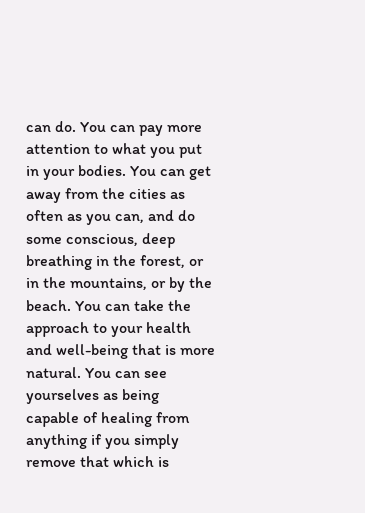can do. You can pay more attention to what you put in your bodies. You can get away from the cities as often as you can, and do some conscious, deep breathing in the forest, or in the mountains, or by the beach. You can take the approach to your health and well-being that is more natural. You can see yourselves as being capable of healing from anything if you simply remove that which is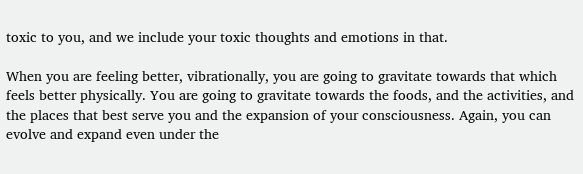toxic to you, and we include your toxic thoughts and emotions in that.

When you are feeling better, vibrationally, you are going to gravitate towards that which feels better physically. You are going to gravitate towards the foods, and the activities, and the places that best serve you and the expansion of your consciousness. Again, you can evolve and expand even under the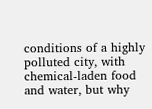conditions of a highly polluted city, with chemical-laden food and water, but why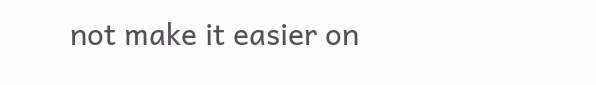not make it easier on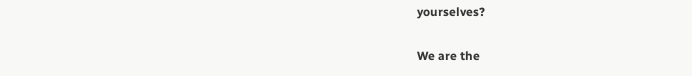yourselves?

We are the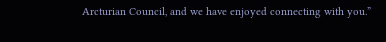Arcturian Council, and we have enjoyed connecting with you.”